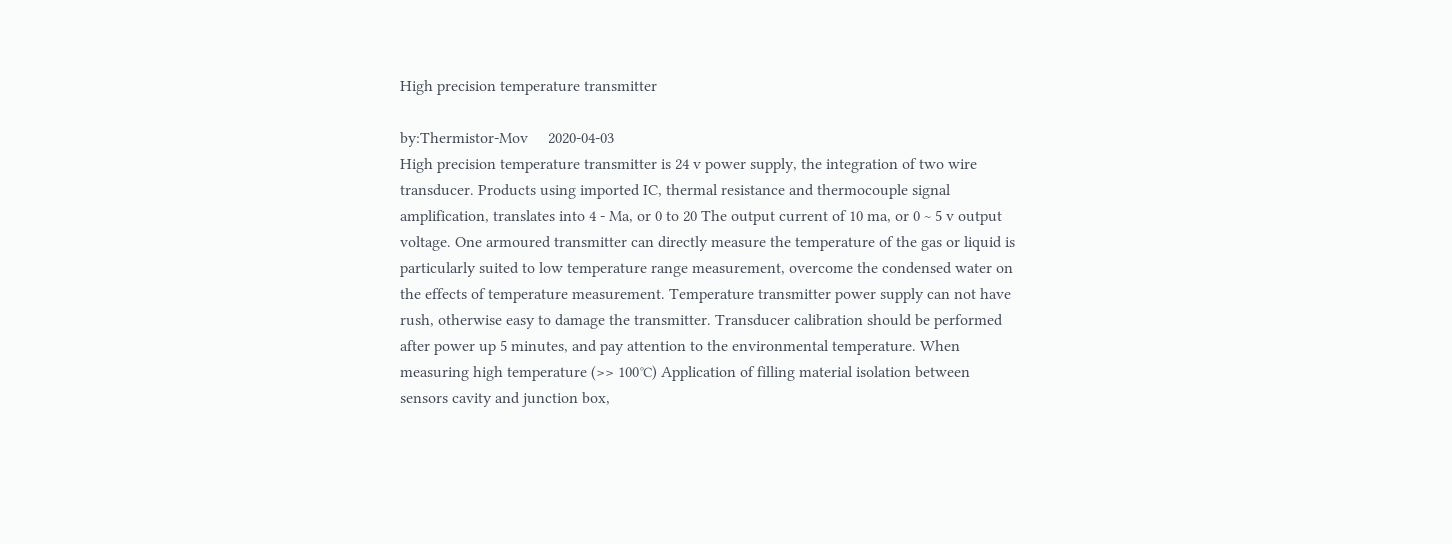High precision temperature transmitter

by:Thermistor-Mov     2020-04-03
High precision temperature transmitter is 24 v power supply, the integration of two wire transducer. Products using imported IC, thermal resistance and thermocouple signal amplification, translates into 4 - Ma, or 0 to 20 The output current of 10 ma, or 0 ~ 5 v output voltage. One armoured transmitter can directly measure the temperature of the gas or liquid is particularly suited to low temperature range measurement, overcome the condensed water on the effects of temperature measurement. Temperature transmitter power supply can not have rush, otherwise easy to damage the transmitter. Transducer calibration should be performed after power up 5 minutes, and pay attention to the environmental temperature. When measuring high temperature (>> 100℃) Application of filling material isolation between sensors cavity and junction box,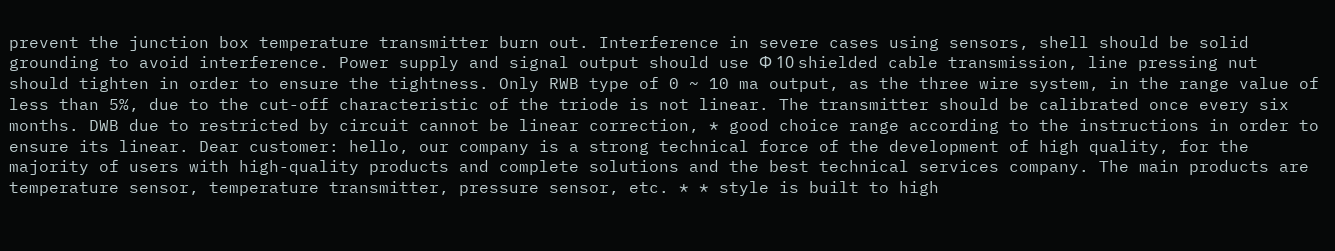prevent the junction box temperature transmitter burn out. Interference in severe cases using sensors, shell should be solid grounding to avoid interference. Power supply and signal output should use Ф 10 shielded cable transmission, line pressing nut should tighten in order to ensure the tightness. Only RWB type of 0 ~ 10 ma output, as the three wire system, in the range value of less than 5%, due to the cut-off characteristic of the triode is not linear. The transmitter should be calibrated once every six months. DWB due to restricted by circuit cannot be linear correction, * good choice range according to the instructions in order to ensure its linear. Dear customer: hello, our company is a strong technical force of the development of high quality, for the majority of users with high-quality products and complete solutions and the best technical services company. The main products are temperature sensor, temperature transmitter, pressure sensor, etc. * * style is built to high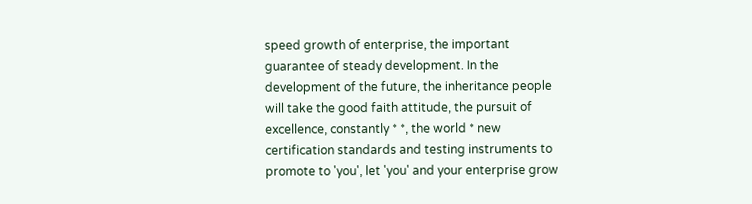speed growth of enterprise, the important guarantee of steady development. In the development of the future, the inheritance people will take the good faith attitude, the pursuit of excellence, constantly * *, the world * new certification standards and testing instruments to promote to 'you', let 'you' and your enterprise grow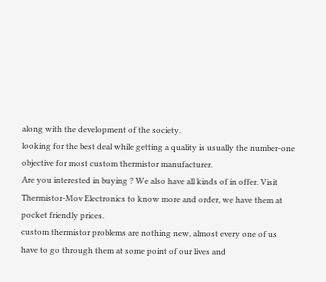along with the development of the society.
looking for the best deal while getting a quality is usually the number-one objective for most custom thermistor manufacturer.
Are you interested in buying ? We also have all kinds of in offer. Visit Thermistor-Mov Electronics to know more and order, we have them at pocket friendly prices.
custom thermistor problems are nothing new, almost every one of us have to go through them at some point of our lives and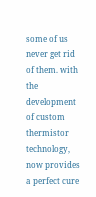some of us never get rid of them. with the development of custom thermistor technology, now provides a perfect cure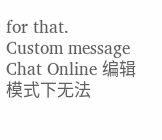for that.
Custom message
Chat Online 编辑模式下无法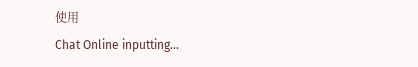使用
Chat Online inputting...